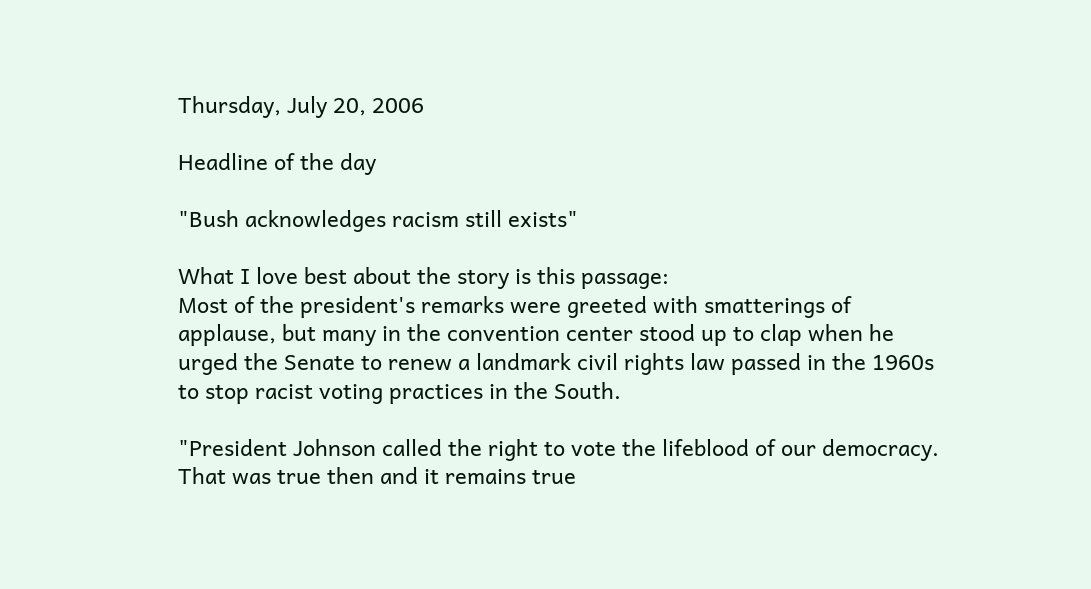Thursday, July 20, 2006

Headline of the day

"Bush acknowledges racism still exists"

What I love best about the story is this passage:
Most of the president's remarks were greeted with smatterings of applause, but many in the convention center stood up to clap when he urged the Senate to renew a landmark civil rights law passed in the 1960s to stop racist voting practices in the South.

"President Johnson called the right to vote the lifeblood of our democracy. That was true then and it remains true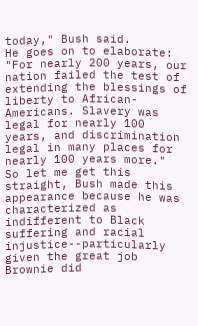today," Bush said.
He goes on to elaborate:
"For nearly 200 years, our nation failed the test of extending the blessings of liberty to African-Americans. Slavery was legal for nearly 100 years, and discrimination legal in many places for nearly 100 years more."
So let me get this straight, Bush made this appearance because he was characterized as indifferent to Black suffering and racial injustice--particularly given the great job Brownie did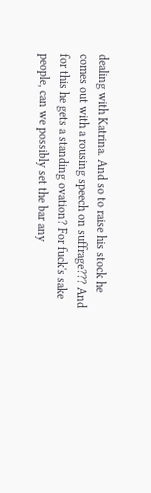dealing with Katrina. And so to raise his stock he comes out with a rousing speech on suffrage??? And for this he gets a standing ovation? For fuck's sake people, can we possibly set the bar any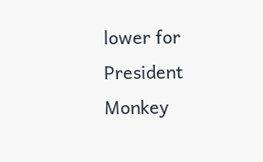lower for President Monkey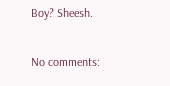Boy? Sheesh.

No comments: